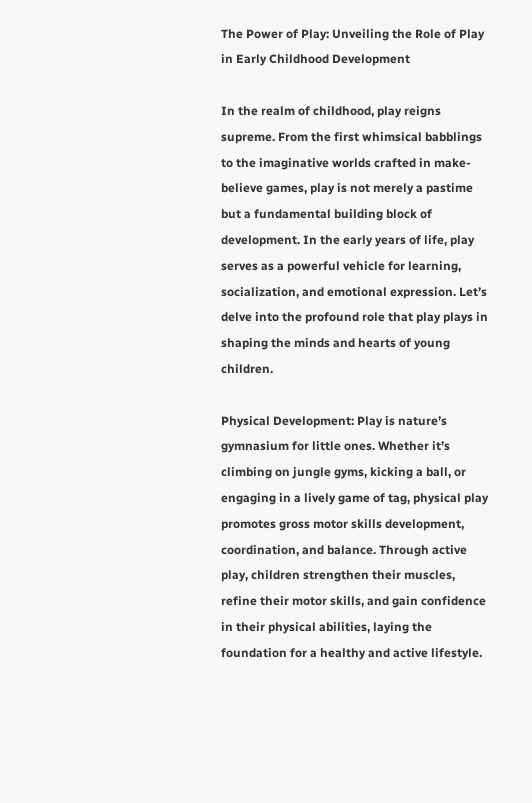The Power of Play: Unveiling the Role of Play in Early Childhood Development

In the realm of childhood, play reigns supreme. From the first whimsical babblings to the imaginative worlds crafted in make-believe games, play is not merely a pastime but a fundamental building block of development. In the early years of life, play serves as a powerful vehicle for learning, socialization, and emotional expression. Let’s delve into the profound role that play plays in shaping the minds and hearts of young children.

Physical Development: Play is nature’s gymnasium for little ones. Whether it’s climbing on jungle gyms, kicking a ball, or engaging in a lively game of tag, physical play promotes gross motor skills development, coordination, and balance. Through active play, children strengthen their muscles, refine their motor skills, and gain confidence in their physical abilities, laying the foundation for a healthy and active lifestyle.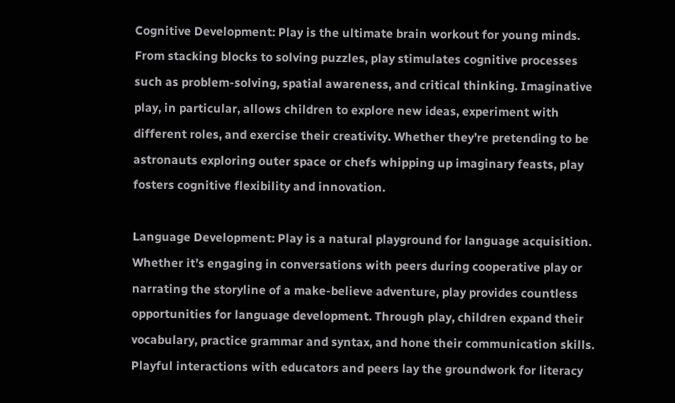Cognitive Development: Play is the ultimate brain workout for young minds. From stacking blocks to solving puzzles, play stimulates cognitive processes such as problem-solving, spatial awareness, and critical thinking. Imaginative play, in particular, allows children to explore new ideas, experiment with different roles, and exercise their creativity. Whether they’re pretending to be astronauts exploring outer space or chefs whipping up imaginary feasts, play fosters cognitive flexibility and innovation.

Language Development: Play is a natural playground for language acquisition. Whether it’s engaging in conversations with peers during cooperative play or narrating the storyline of a make-believe adventure, play provides countless opportunities for language development. Through play, children expand their vocabulary, practice grammar and syntax, and hone their communication skills. Playful interactions with educators and peers lay the groundwork for literacy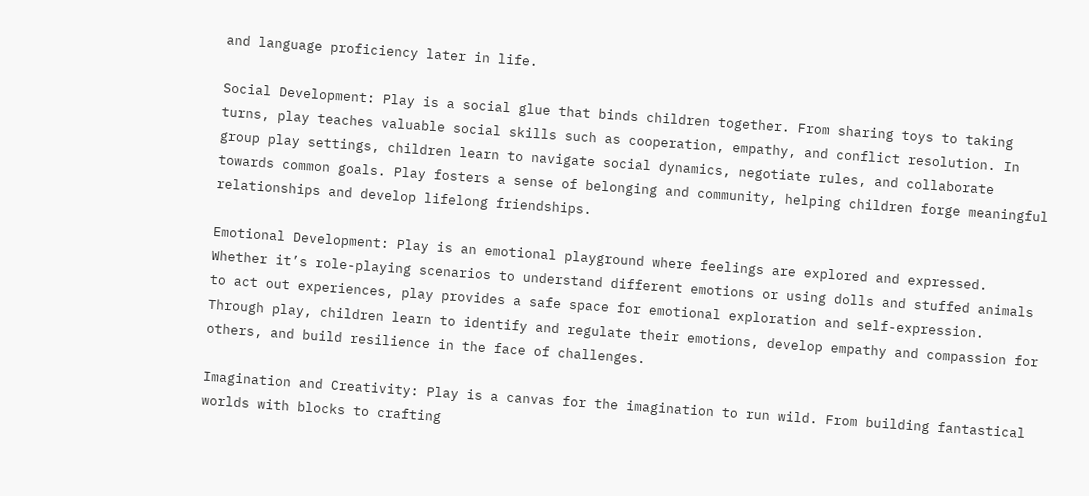and language proficiency later in life.

Social Development: Play is a social glue that binds children together. From sharing toys to taking turns, play teaches valuable social skills such as cooperation, empathy, and conflict resolution. In group play settings, children learn to navigate social dynamics, negotiate rules, and collaborate towards common goals. Play fosters a sense of belonging and community, helping children forge meaningful relationships and develop lifelong friendships.

Emotional Development: Play is an emotional playground where feelings are explored and expressed. Whether it’s role-playing scenarios to understand different emotions or using dolls and stuffed animals to act out experiences, play provides a safe space for emotional exploration and self-expression. Through play, children learn to identify and regulate their emotions, develop empathy and compassion for others, and build resilience in the face of challenges.

Imagination and Creativity: Play is a canvas for the imagination to run wild. From building fantastical worlds with blocks to crafting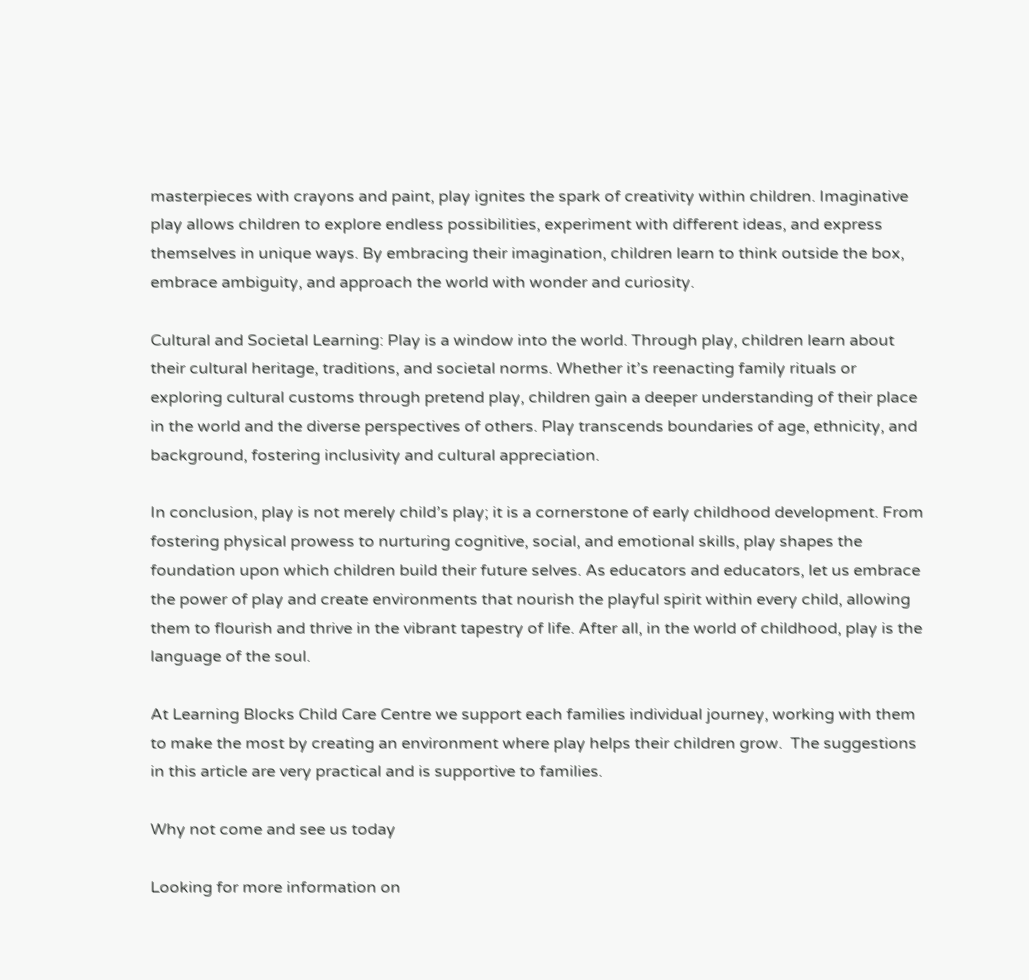masterpieces with crayons and paint, play ignites the spark of creativity within children. Imaginative play allows children to explore endless possibilities, experiment with different ideas, and express themselves in unique ways. By embracing their imagination, children learn to think outside the box, embrace ambiguity, and approach the world with wonder and curiosity.

Cultural and Societal Learning: Play is a window into the world. Through play, children learn about their cultural heritage, traditions, and societal norms. Whether it’s reenacting family rituals or exploring cultural customs through pretend play, children gain a deeper understanding of their place in the world and the diverse perspectives of others. Play transcends boundaries of age, ethnicity, and background, fostering inclusivity and cultural appreciation.

In conclusion, play is not merely child’s play; it is a cornerstone of early childhood development. From fostering physical prowess to nurturing cognitive, social, and emotional skills, play shapes the foundation upon which children build their future selves. As educators and educators, let us embrace the power of play and create environments that nourish the playful spirit within every child, allowing them to flourish and thrive in the vibrant tapestry of life. After all, in the world of childhood, play is the language of the soul.

At Learning Blocks Child Care Centre we support each families individual journey, working with them to make the most by creating an environment where play helps their children grow.  The suggestions in this article are very practical and is supportive to families.

Why not come and see us today

Looking for more information on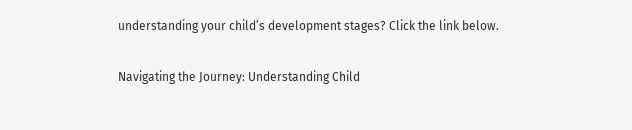understanding your child’s development stages? Click the link below.

Navigating the Journey: Understanding Child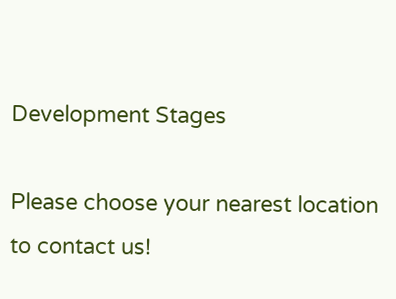Development Stages

Please choose your nearest location to contact us!